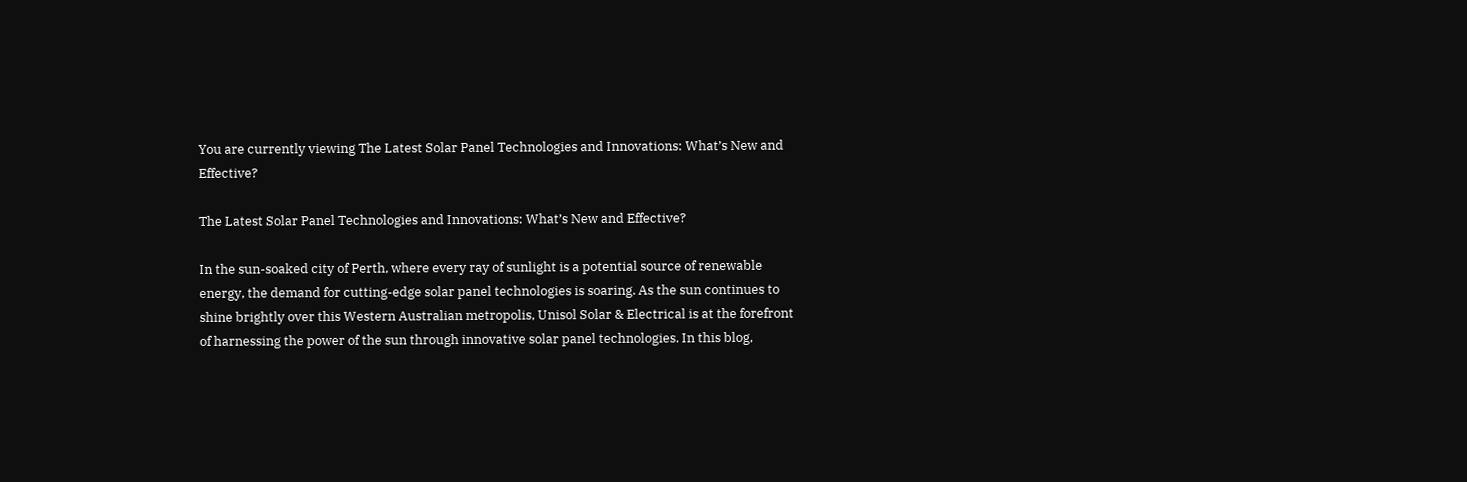You are currently viewing The Latest Solar Panel Technologies and Innovations: What’s New and Effective?

The Latest Solar Panel Technologies and Innovations: What’s New and Effective?

In the sun-soaked city of Perth, where every ray of sunlight is a potential source of renewable energy, the demand for cutting-edge solar panel technologies is soaring. As the sun continues to shine brightly over this Western Australian metropolis, Unisol Solar & Electrical is at the forefront of harnessing the power of the sun through innovative solar panel technologies. In this blog,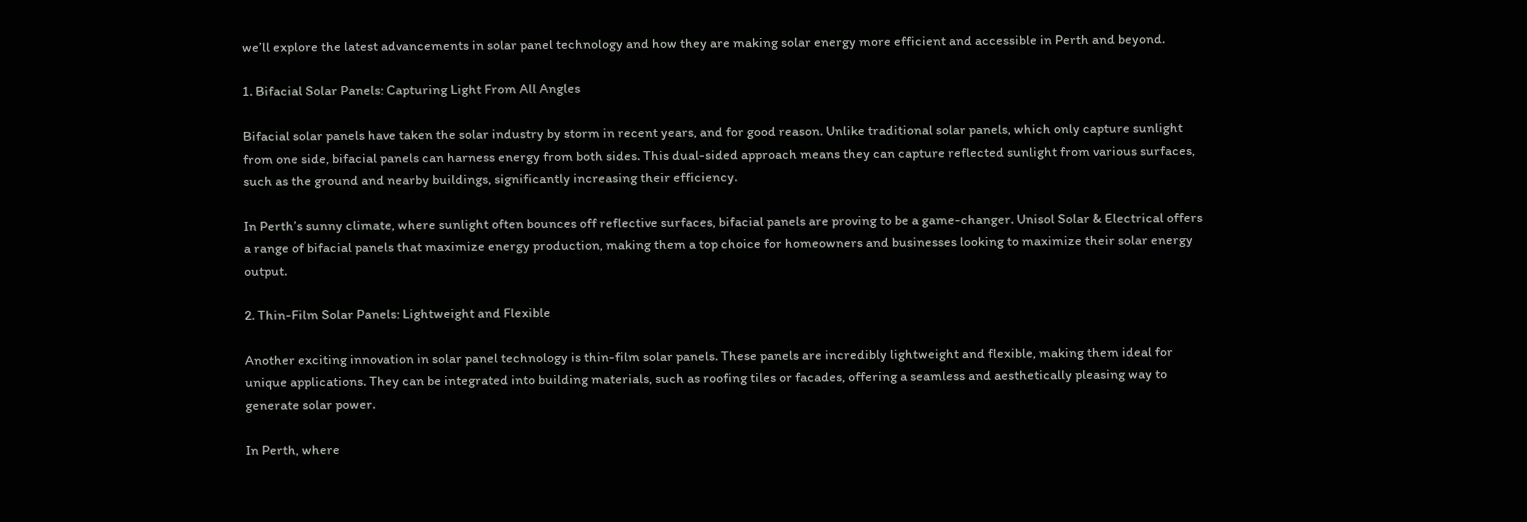we’ll explore the latest advancements in solar panel technology and how they are making solar energy more efficient and accessible in Perth and beyond.

1. Bifacial Solar Panels: Capturing Light From All Angles

Bifacial solar panels have taken the solar industry by storm in recent years, and for good reason. Unlike traditional solar panels, which only capture sunlight from one side, bifacial panels can harness energy from both sides. This dual-sided approach means they can capture reflected sunlight from various surfaces, such as the ground and nearby buildings, significantly increasing their efficiency.

In Perth’s sunny climate, where sunlight often bounces off reflective surfaces, bifacial panels are proving to be a game-changer. Unisol Solar & Electrical offers a range of bifacial panels that maximize energy production, making them a top choice for homeowners and businesses looking to maximize their solar energy output.

2. Thin-Film Solar Panels: Lightweight and Flexible

Another exciting innovation in solar panel technology is thin-film solar panels. These panels are incredibly lightweight and flexible, making them ideal for unique applications. They can be integrated into building materials, such as roofing tiles or facades, offering a seamless and aesthetically pleasing way to generate solar power.

In Perth, where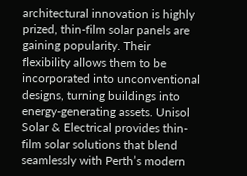architectural innovation is highly prized, thin-film solar panels are gaining popularity. Their flexibility allows them to be incorporated into unconventional designs, turning buildings into energy-generating assets. Unisol Solar & Electrical provides thin-film solar solutions that blend seamlessly with Perth’s modern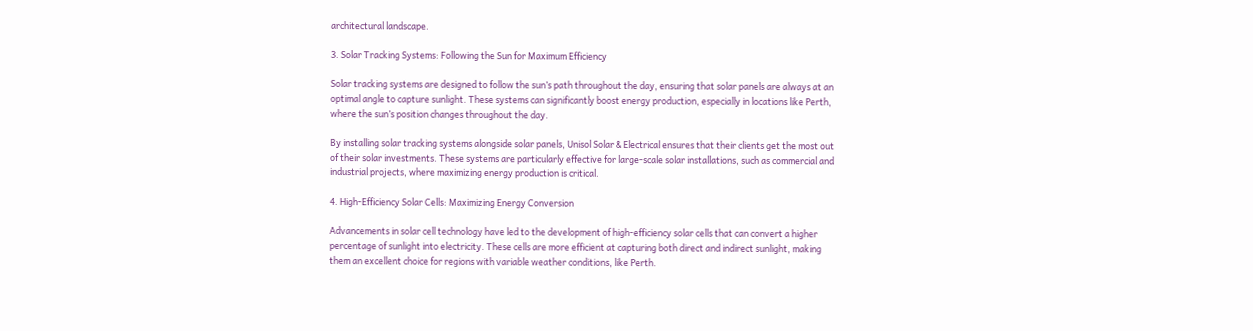architectural landscape.

3. Solar Tracking Systems: Following the Sun for Maximum Efficiency

Solar tracking systems are designed to follow the sun’s path throughout the day, ensuring that solar panels are always at an optimal angle to capture sunlight. These systems can significantly boost energy production, especially in locations like Perth, where the sun’s position changes throughout the day.

By installing solar tracking systems alongside solar panels, Unisol Solar & Electrical ensures that their clients get the most out of their solar investments. These systems are particularly effective for large-scale solar installations, such as commercial and industrial projects, where maximizing energy production is critical.

4. High-Efficiency Solar Cells: Maximizing Energy Conversion

Advancements in solar cell technology have led to the development of high-efficiency solar cells that can convert a higher percentage of sunlight into electricity. These cells are more efficient at capturing both direct and indirect sunlight, making them an excellent choice for regions with variable weather conditions, like Perth.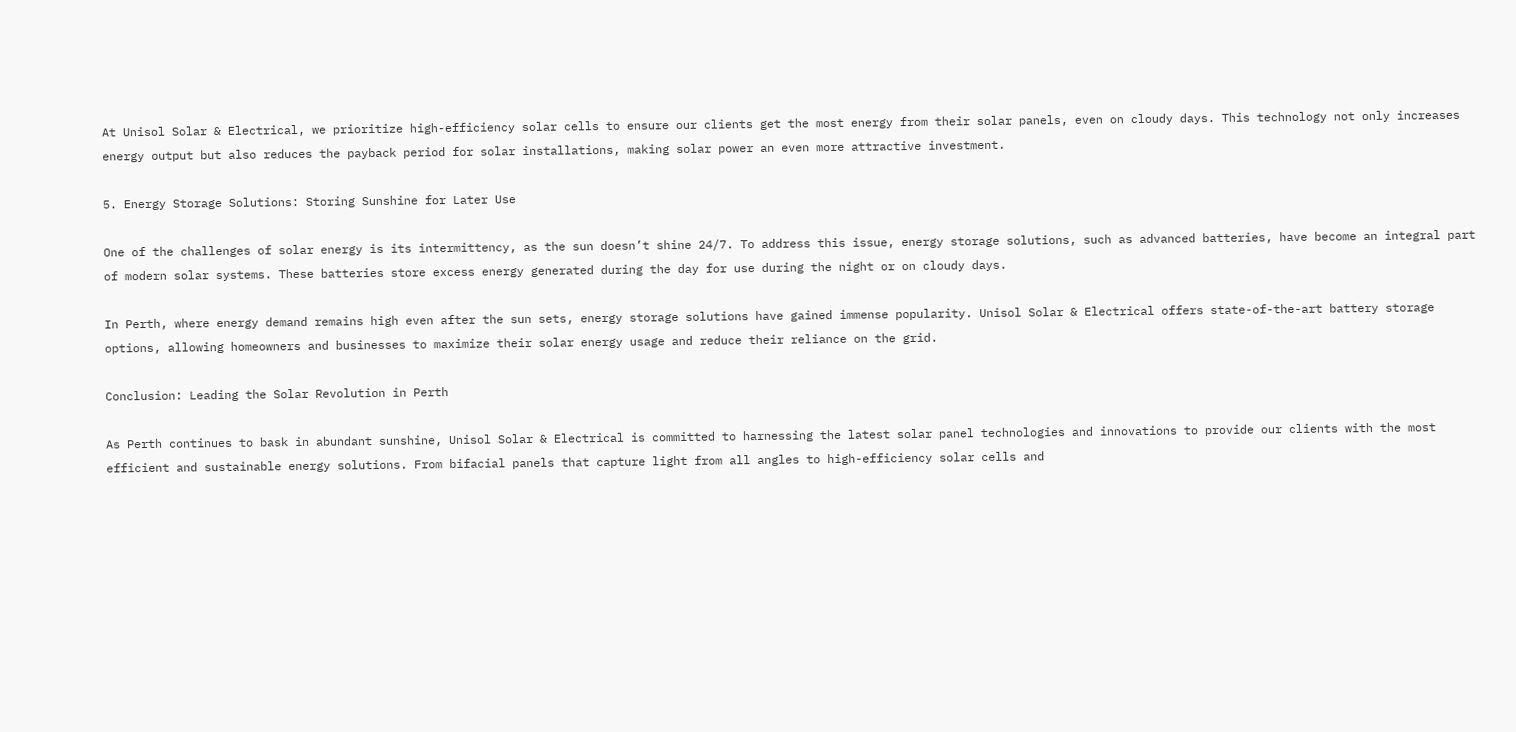At Unisol Solar & Electrical, we prioritize high-efficiency solar cells to ensure our clients get the most energy from their solar panels, even on cloudy days. This technology not only increases energy output but also reduces the payback period for solar installations, making solar power an even more attractive investment.

5. Energy Storage Solutions: Storing Sunshine for Later Use

One of the challenges of solar energy is its intermittency, as the sun doesn’t shine 24/7. To address this issue, energy storage solutions, such as advanced batteries, have become an integral part of modern solar systems. These batteries store excess energy generated during the day for use during the night or on cloudy days.

In Perth, where energy demand remains high even after the sun sets, energy storage solutions have gained immense popularity. Unisol Solar & Electrical offers state-of-the-art battery storage options, allowing homeowners and businesses to maximize their solar energy usage and reduce their reliance on the grid.

Conclusion: Leading the Solar Revolution in Perth

As Perth continues to bask in abundant sunshine, Unisol Solar & Electrical is committed to harnessing the latest solar panel technologies and innovations to provide our clients with the most efficient and sustainable energy solutions. From bifacial panels that capture light from all angles to high-efficiency solar cells and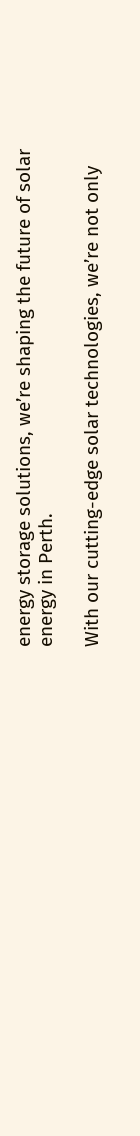energy storage solutions, we’re shaping the future of solar energy in Perth.

With our cutting-edge solar technologies, we’re not only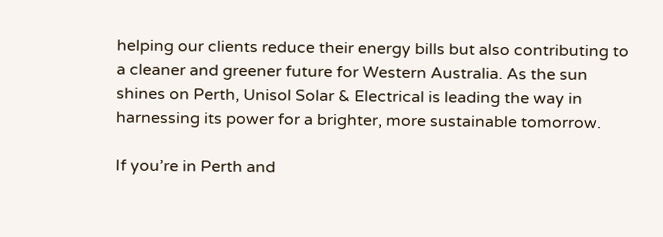helping our clients reduce their energy bills but also contributing to a cleaner and greener future for Western Australia. As the sun shines on Perth, Unisol Solar & Electrical is leading the way in harnessing its power for a brighter, more sustainable tomorrow.

If you’re in Perth and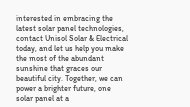interested in embracing the latest solar panel technologies, contact Unisol Solar & Electrical today, and let us help you make the most of the abundant sunshine that graces our beautiful city. Together, we can power a brighter future, one solar panel at a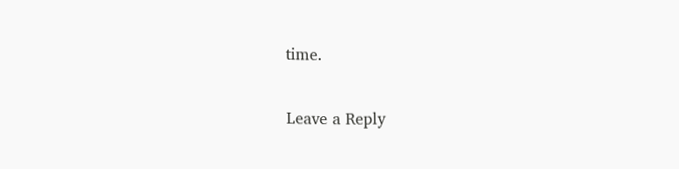time.

Leave a Reply